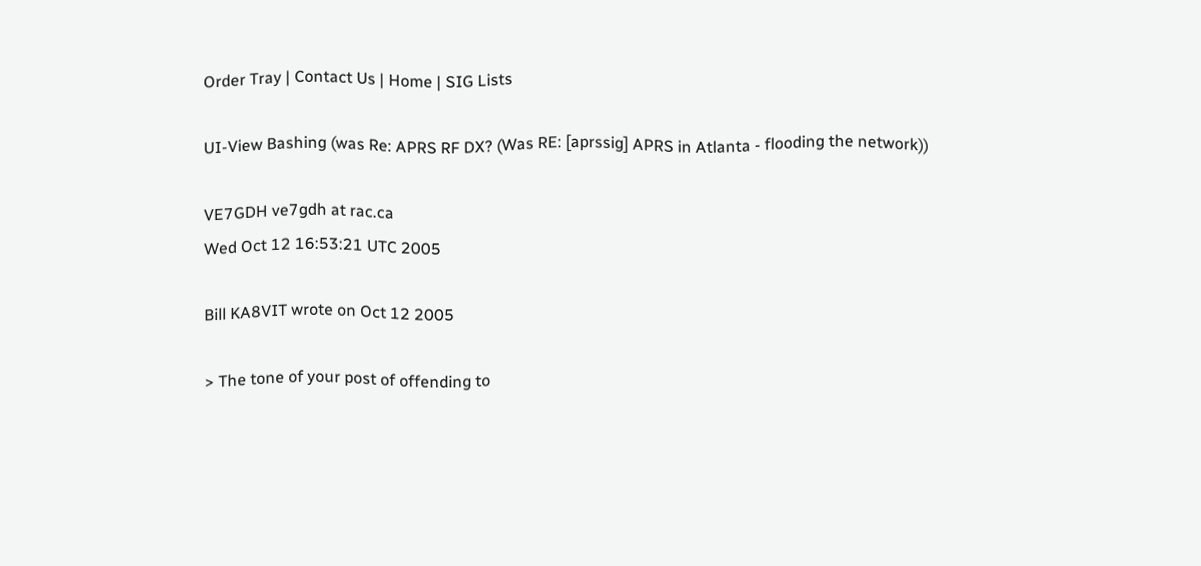Order Tray | Contact Us | Home | SIG Lists

UI-View Bashing (was Re: APRS RF DX? (Was RE: [aprssig] APRS in Atlanta - flooding the network))

VE7GDH ve7gdh at rac.ca
Wed Oct 12 16:53:21 UTC 2005

Bill KA8VIT wrote on Oct 12 2005

> The tone of your post of offending to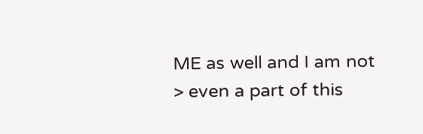ME as well and I am not
> even a part of this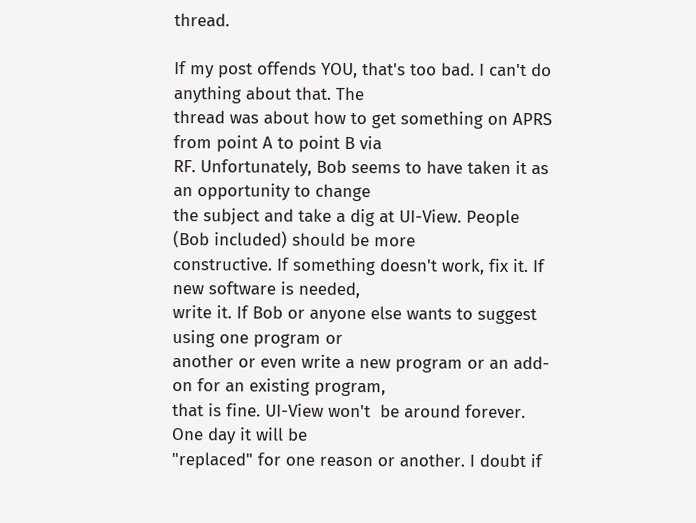thread.

If my post offends YOU, that's too bad. I can't do anything about that. The
thread was about how to get something on APRS from point A to point B via
RF. Unfortunately, Bob seems to have taken it as an opportunity to change
the subject and take a dig at UI-View. People (Bob included) should be more
constructive. If something doesn't work, fix it. If new software is needed,
write it. If Bob or anyone else wants to suggest using one program or
another or even write a new program or an add-on for an existing program,
that is fine. UI-View won't  be around forever. One day it will be
"replaced" for one reason or another. I doubt if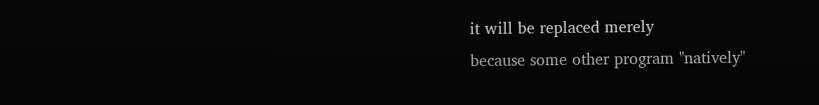it will be replaced merely
because some other program "natively"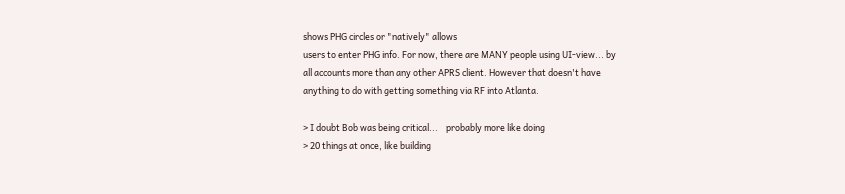shows PHG circles or "natively" allows
users to enter PHG info. For now, there are MANY people using UI-view... by
all accounts more than any other APRS client. However that doesn't have
anything to do with getting something via RF into Atlanta.

> I doubt Bob was being critical...    probably more like doing
> 20 things at once, like building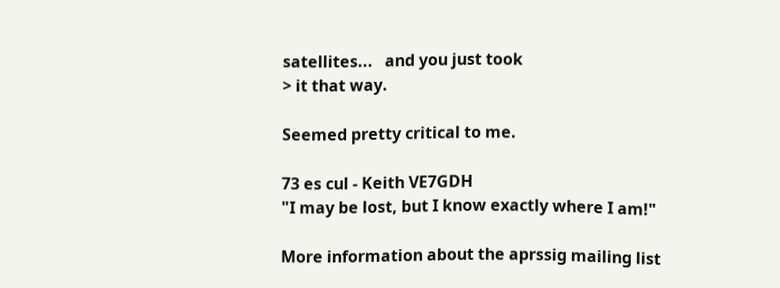satellites...   and you just took
> it that way.

Seemed pretty critical to me.

73 es cul - Keith VE7GDH
"I may be lost, but I know exactly where I am!"

More information about the aprssig mailing list